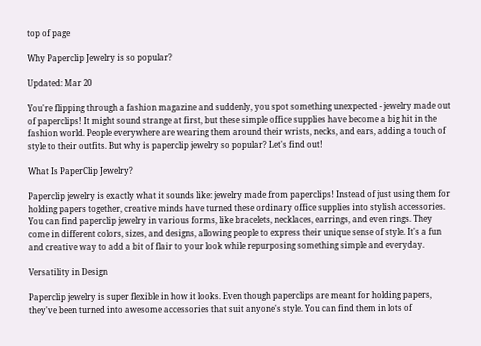top of page

Why Paperclip Jewelry is so popular?

Updated: Mar 20

You're flipping through a fashion magazine and suddenly, you spot something unexpected - jewelry made out of paperclips! It might sound strange at first, but these simple office supplies have become a big hit in the fashion world. People everywhere are wearing them around their wrists, necks, and ears, adding a touch of style to their outfits. But why is paperclip jewelry so popular? Let's find out!

What Is PaperClip Jewelry?

Paperclip jewelry is exactly what it sounds like: jewelry made from paperclips! Instead of just using them for holding papers together, creative minds have turned these ordinary office supplies into stylish accessories. You can find paperclip jewelry in various forms, like bracelets, necklaces, earrings, and even rings. They come in different colors, sizes, and designs, allowing people to express their unique sense of style. It's a fun and creative way to add a bit of flair to your look while repurposing something simple and everyday.

Versatility in Design

Paperclip jewelry is super flexible in how it looks. Even though paperclips are meant for holding papers, they've been turned into awesome accessories that suit anyone's style. You can find them in lots of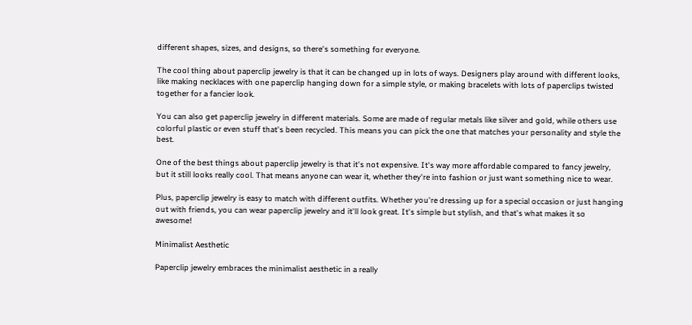different shapes, sizes, and designs, so there's something for everyone.

The cool thing about paperclip jewelry is that it can be changed up in lots of ways. Designers play around with different looks, like making necklaces with one paperclip hanging down for a simple style, or making bracelets with lots of paperclips twisted together for a fancier look.

You can also get paperclip jewelry in different materials. Some are made of regular metals like silver and gold, while others use colorful plastic or even stuff that's been recycled. This means you can pick the one that matches your personality and style the best.

One of the best things about paperclip jewelry is that it's not expensive. It's way more affordable compared to fancy jewelry, but it still looks really cool. That means anyone can wear it, whether they're into fashion or just want something nice to wear.

Plus, paperclip jewelry is easy to match with different outfits. Whether you're dressing up for a special occasion or just hanging out with friends, you can wear paperclip jewelry and it'll look great. It's simple but stylish, and that's what makes it so awesome!

Minimalist Aesthetic

Paperclip jewelry embraces the minimalist aesthetic in a really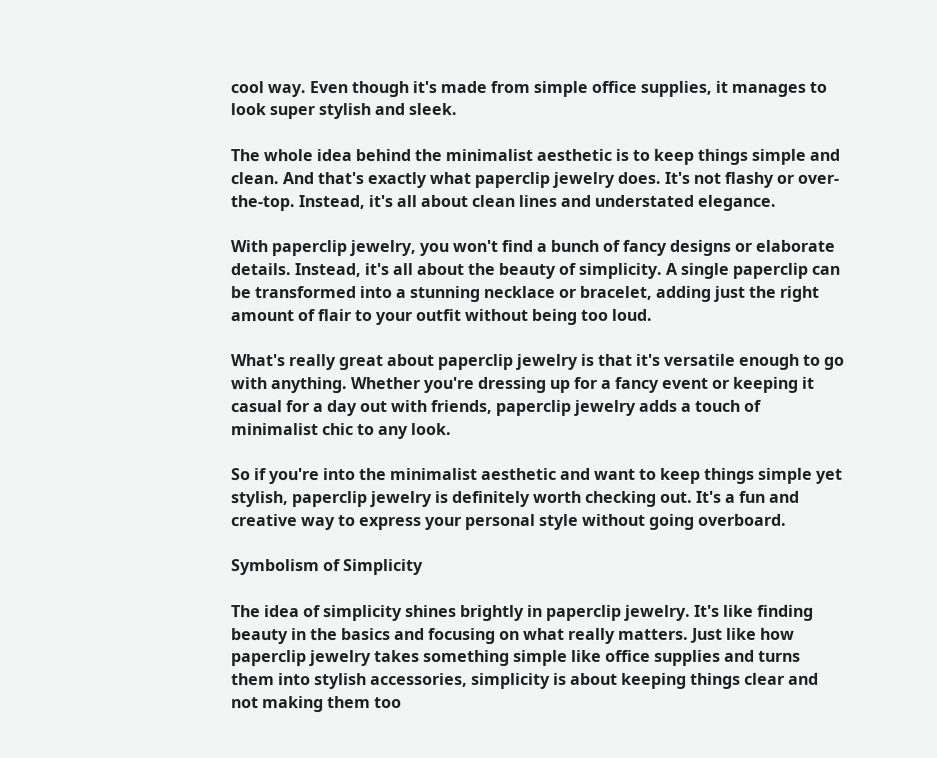cool way. Even though it's made from simple office supplies, it manages to look super stylish and sleek.

The whole idea behind the minimalist aesthetic is to keep things simple and clean. And that's exactly what paperclip jewelry does. It's not flashy or over-the-top. Instead, it's all about clean lines and understated elegance.

With paperclip jewelry, you won't find a bunch of fancy designs or elaborate details. Instead, it's all about the beauty of simplicity. A single paperclip can be transformed into a stunning necklace or bracelet, adding just the right amount of flair to your outfit without being too loud.

What's really great about paperclip jewelry is that it's versatile enough to go with anything. Whether you're dressing up for a fancy event or keeping it casual for a day out with friends, paperclip jewelry adds a touch of minimalist chic to any look.

So if you're into the minimalist aesthetic and want to keep things simple yet stylish, paperclip jewelry is definitely worth checking out. It's a fun and creative way to express your personal style without going overboard.

Symbolism of Simplicity

The idea of simplicity shines brightly in paperclip jewelry. It's like finding beauty in the basics and focusing on what really matters. Just like how paperclip jewelry takes something simple like office supplies and turns them into stylish accessories, simplicity is about keeping things clear and not making them too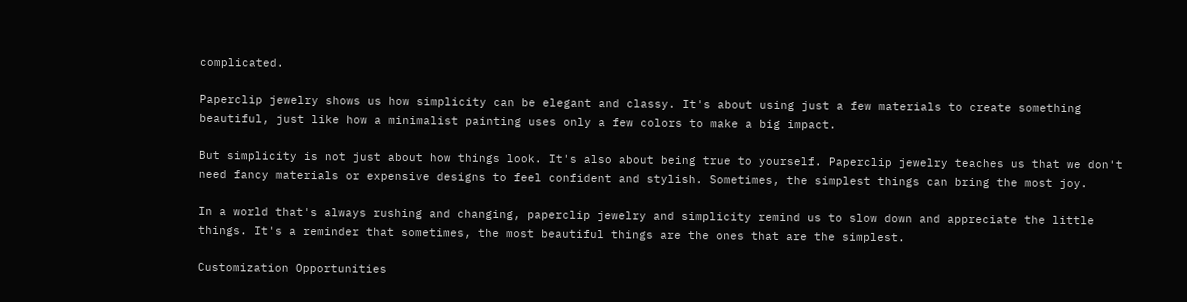complicated.

Paperclip jewelry shows us how simplicity can be elegant and classy. It's about using just a few materials to create something beautiful, just like how a minimalist painting uses only a few colors to make a big impact.

But simplicity is not just about how things look. It's also about being true to yourself. Paperclip jewelry teaches us that we don't need fancy materials or expensive designs to feel confident and stylish. Sometimes, the simplest things can bring the most joy.

In a world that's always rushing and changing, paperclip jewelry and simplicity remind us to slow down and appreciate the little things. It's a reminder that sometimes, the most beautiful things are the ones that are the simplest.

Customization Opportunities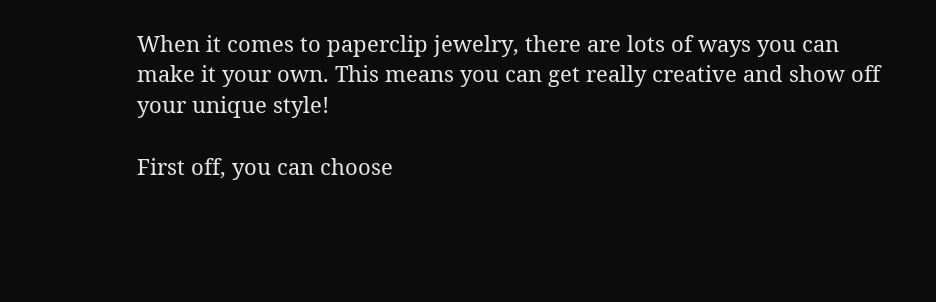When it comes to paperclip jewelry, there are lots of ways you can make it your own. This means you can get really creative and show off your unique style!

First off, you can choose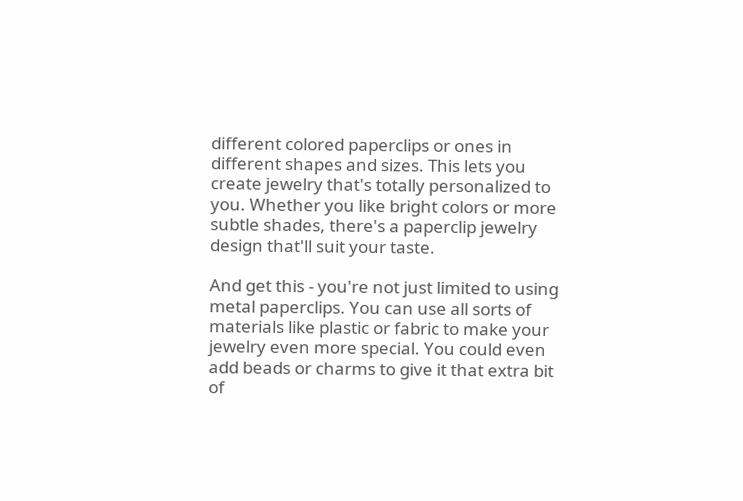different colored paperclips or ones in different shapes and sizes. This lets you create jewelry that's totally personalized to you. Whether you like bright colors or more subtle shades, there's a paperclip jewelry design that'll suit your taste.

And get this - you're not just limited to using metal paperclips. You can use all sorts of materials like plastic or fabric to make your jewelry even more special. You could even add beads or charms to give it that extra bit of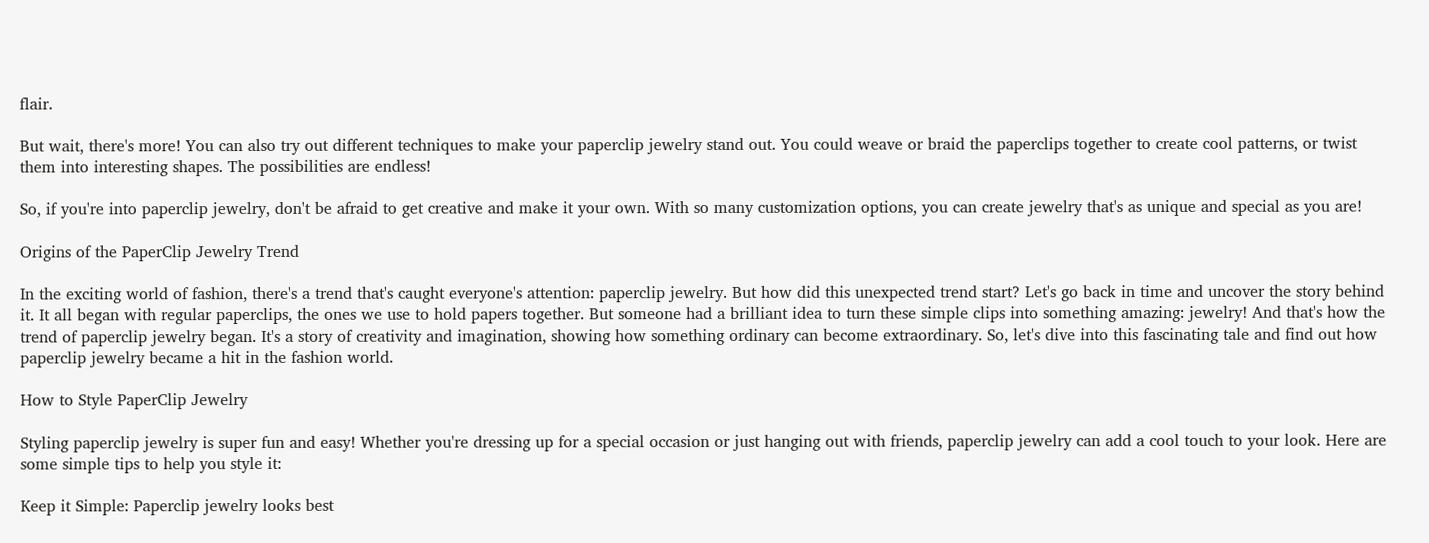flair.

But wait, there's more! You can also try out different techniques to make your paperclip jewelry stand out. You could weave or braid the paperclips together to create cool patterns, or twist them into interesting shapes. The possibilities are endless!

So, if you're into paperclip jewelry, don't be afraid to get creative and make it your own. With so many customization options, you can create jewelry that's as unique and special as you are!

Origins of the PaperClip Jewelry Trend

In the exciting world of fashion, there's a trend that's caught everyone's attention: paperclip jewelry. But how did this unexpected trend start? Let's go back in time and uncover the story behind it. It all began with regular paperclips, the ones we use to hold papers together. But someone had a brilliant idea to turn these simple clips into something amazing: jewelry! And that's how the trend of paperclip jewelry began. It's a story of creativity and imagination, showing how something ordinary can become extraordinary. So, let's dive into this fascinating tale and find out how paperclip jewelry became a hit in the fashion world.

How to Style PaperClip Jewelry

Styling paperclip jewelry is super fun and easy! Whether you're dressing up for a special occasion or just hanging out with friends, paperclip jewelry can add a cool touch to your look. Here are some simple tips to help you style it:

Keep it Simple: Paperclip jewelry looks best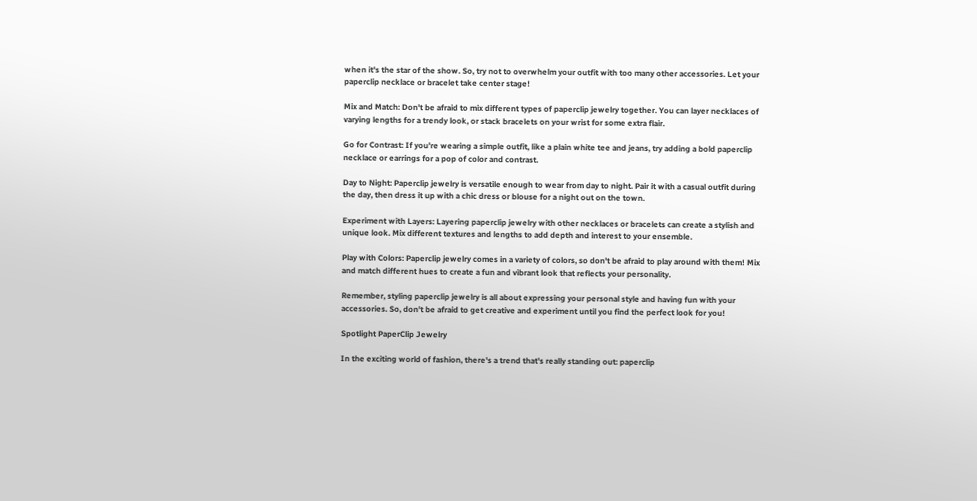when it's the star of the show. So, try not to overwhelm your outfit with too many other accessories. Let your paperclip necklace or bracelet take center stage!

Mix and Match: Don't be afraid to mix different types of paperclip jewelry together. You can layer necklaces of varying lengths for a trendy look, or stack bracelets on your wrist for some extra flair.

Go for Contrast: If you're wearing a simple outfit, like a plain white tee and jeans, try adding a bold paperclip necklace or earrings for a pop of color and contrast.

Day to Night: Paperclip jewelry is versatile enough to wear from day to night. Pair it with a casual outfit during the day, then dress it up with a chic dress or blouse for a night out on the town.

Experiment with Layers: Layering paperclip jewelry with other necklaces or bracelets can create a stylish and unique look. Mix different textures and lengths to add depth and interest to your ensemble.

Play with Colors: Paperclip jewelry comes in a variety of colors, so don't be afraid to play around with them! Mix and match different hues to create a fun and vibrant look that reflects your personality.

Remember, styling paperclip jewelry is all about expressing your personal style and having fun with your accessories. So, don't be afraid to get creative and experiment until you find the perfect look for you!

Spotlight PaperClip Jewelry

In the exciting world of fashion, there's a trend that's really standing out: paperclip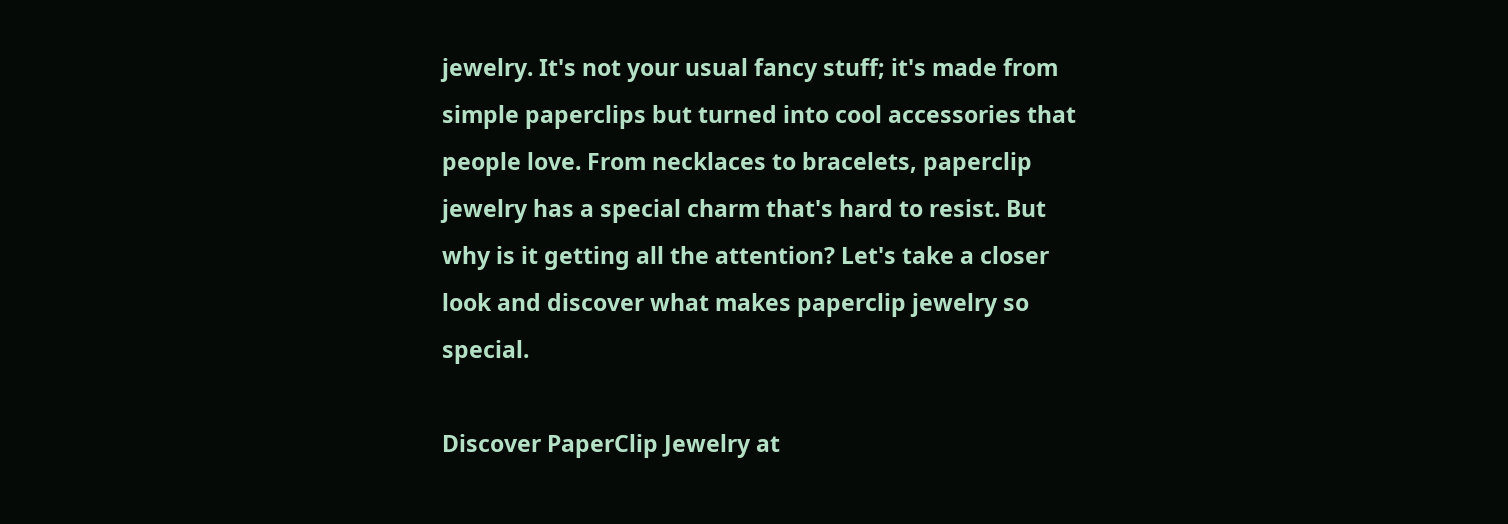jewelry. It's not your usual fancy stuff; it's made from simple paperclips but turned into cool accessories that people love. From necklaces to bracelets, paperclip jewelry has a special charm that's hard to resist. But why is it getting all the attention? Let's take a closer look and discover what makes paperclip jewelry so special.

Discover PaperClip Jewelry at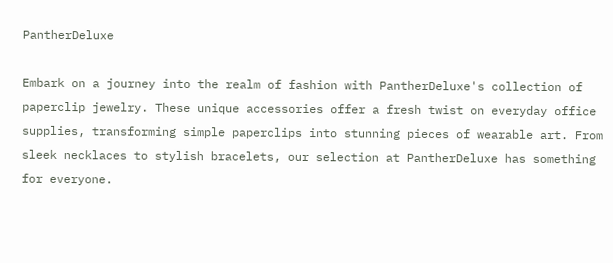PantherDeluxe

Embark on a journey into the realm of fashion with PantherDeluxe's collection of paperclip jewelry. These unique accessories offer a fresh twist on everyday office supplies, transforming simple paperclips into stunning pieces of wearable art. From sleek necklaces to stylish bracelets, our selection at PantherDeluxe has something for everyone.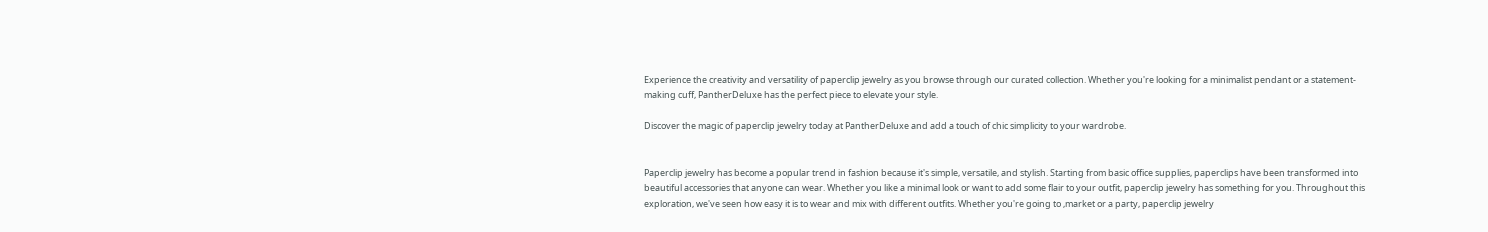Experience the creativity and versatility of paperclip jewelry as you browse through our curated collection. Whether you're looking for a minimalist pendant or a statement-making cuff, PantherDeluxe has the perfect piece to elevate your style.

Discover the magic of paperclip jewelry today at PantherDeluxe and add a touch of chic simplicity to your wardrobe.


Paperclip jewelry has become a popular trend in fashion because it's simple, versatile, and stylish. Starting from basic office supplies, paperclips have been transformed into beautiful accessories that anyone can wear. Whether you like a minimal look or want to add some flair to your outfit, paperclip jewelry has something for you. Throughout this exploration, we've seen how easy it is to wear and mix with different outfits. Whether you're going to ,market or a party, paperclip jewelry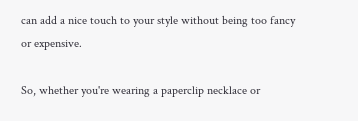can add a nice touch to your style without being too fancy or expensive.

So, whether you're wearing a paperclip necklace or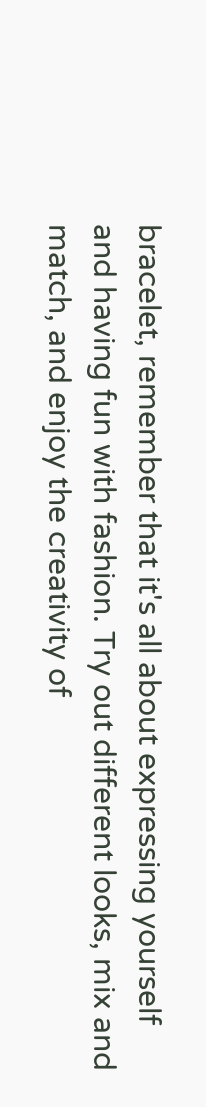bracelet, remember that it's all about expressing yourself and having fun with fashion. Try out different looks, mix and match, and enjoy the creativity of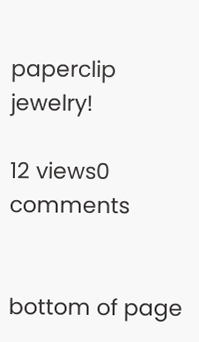paperclip jewelry!

12 views0 comments


bottom of page